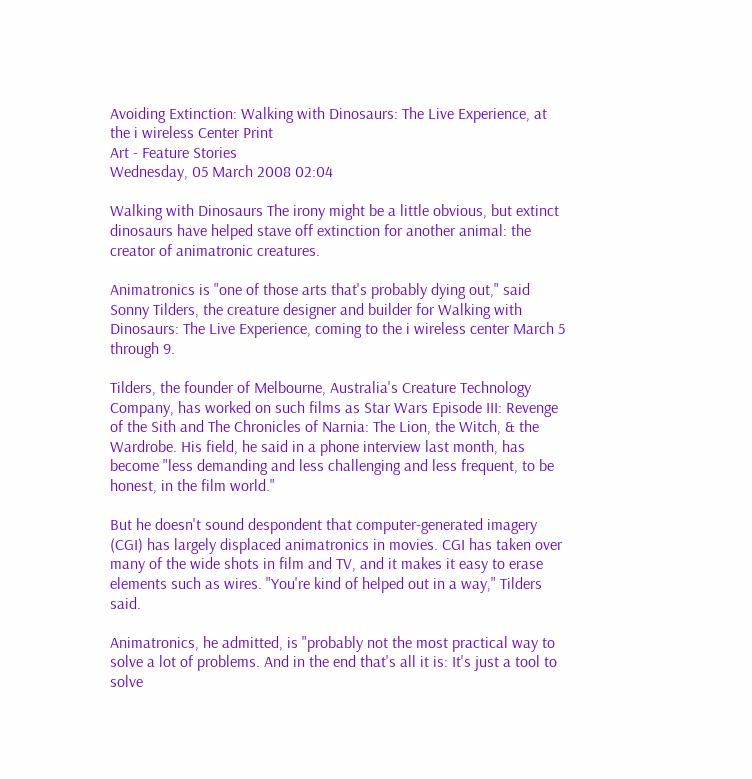Avoiding Extinction: Walking with Dinosaurs: The Live Experience, at the i wireless Center Print
Art - Feature Stories
Wednesday, 05 March 2008 02:04

Walking with Dinosaurs The irony might be a little obvious, but extinct dinosaurs have helped stave off extinction for another animal: the creator of animatronic creatures.

Animatronics is "one of those arts that's probably dying out," said Sonny Tilders, the creature designer and builder for Walking with Dinosaurs: The Live Experience, coming to the i wireless center March 5 through 9.

Tilders, the founder of Melbourne, Australia's Creature Technology Company, has worked on such films as Star Wars Episode III: Revenge of the Sith and The Chronicles of Narnia: The Lion, the Witch, & the Wardrobe. His field, he said in a phone interview last month, has become "less demanding and less challenging and less frequent, to be honest, in the film world."

But he doesn't sound despondent that computer-generated imagery (CGI) has largely displaced animatronics in movies. CGI has taken over many of the wide shots in film and TV, and it makes it easy to erase elements such as wires. "You're kind of helped out in a way," Tilders said.

Animatronics, he admitted, is "probably not the most practical way to solve a lot of problems. And in the end that's all it is: It's just a tool to solve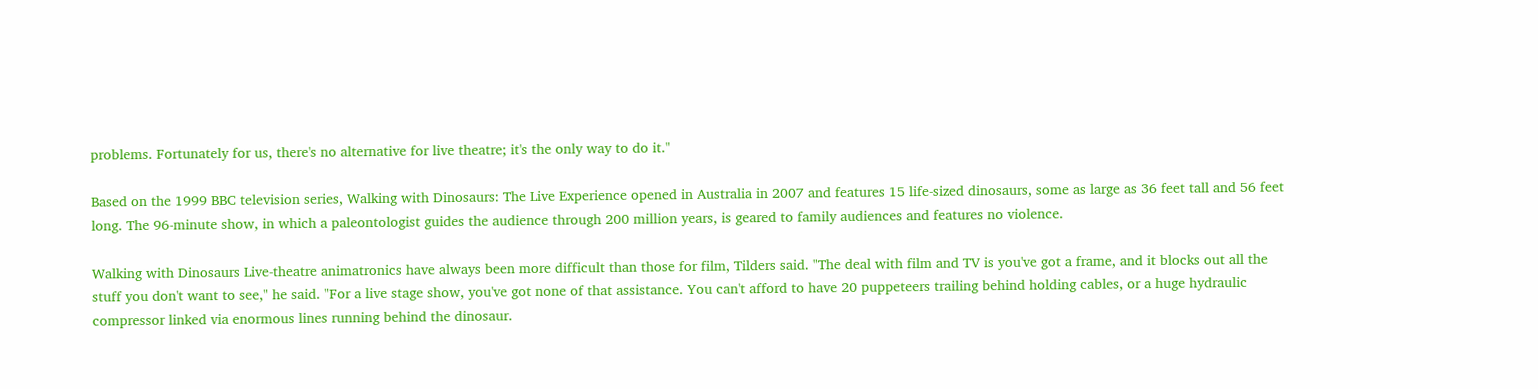problems. Fortunately for us, there's no alternative for live theatre; it's the only way to do it."

Based on the 1999 BBC television series, Walking with Dinosaurs: The Live Experience opened in Australia in 2007 and features 15 life-sized dinosaurs, some as large as 36 feet tall and 56 feet long. The 96-minute show, in which a paleontologist guides the audience through 200 million years, is geared to family audiences and features no violence.

Walking with Dinosaurs Live-theatre animatronics have always been more difficult than those for film, Tilders said. "The deal with film and TV is you've got a frame, and it blocks out all the stuff you don't want to see," he said. "For a live stage show, you've got none of that assistance. You can't afford to have 20 puppeteers trailing behind holding cables, or a huge hydraulic compressor linked via enormous lines running behind the dinosaur.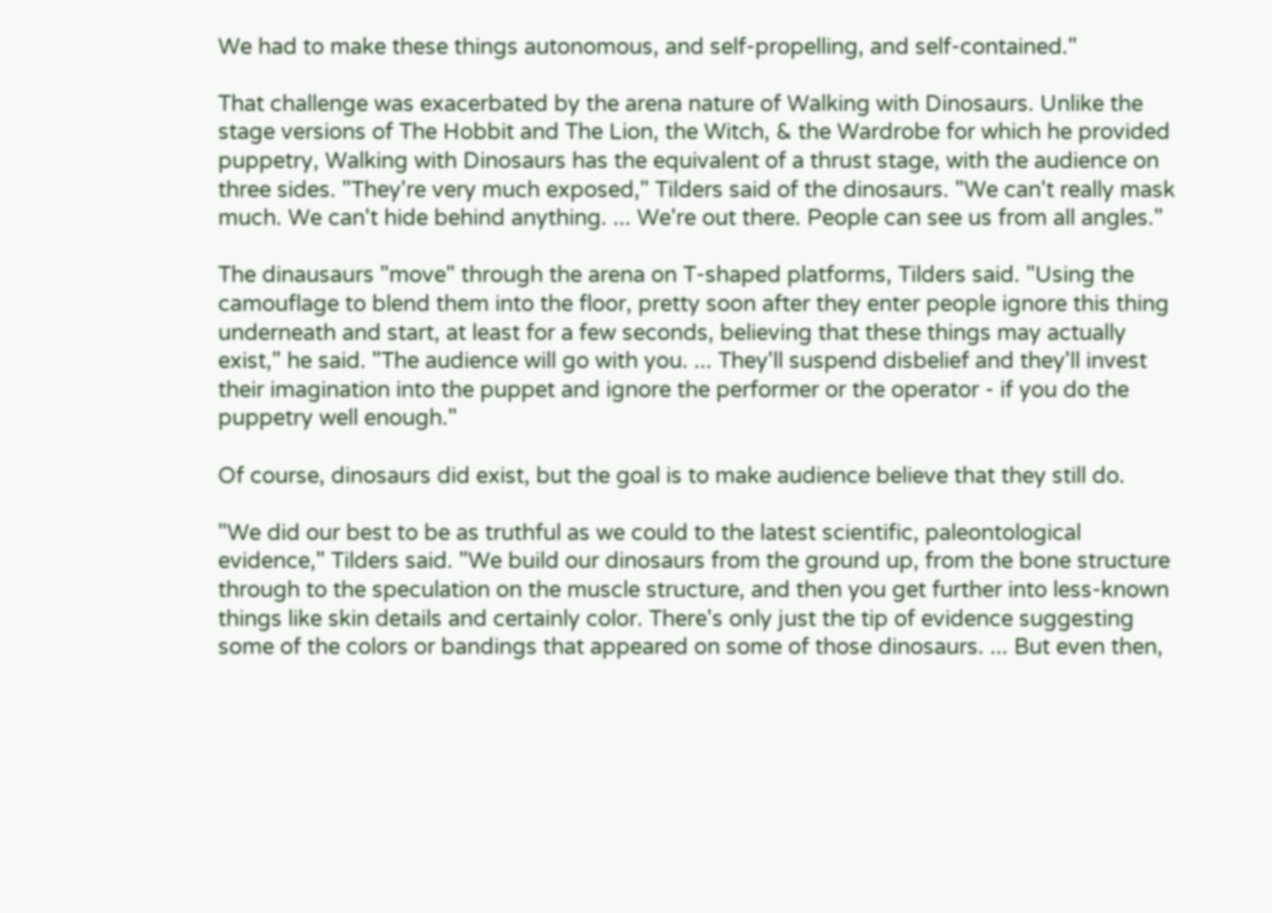We had to make these things autonomous, and self-propelling, and self-contained."

That challenge was exacerbated by the arena nature of Walking with Dinosaurs. Unlike the stage versions of The Hobbit and The Lion, the Witch, & the Wardrobe for which he provided puppetry, Walking with Dinosaurs has the equivalent of a thrust stage, with the audience on three sides. "They're very much exposed," Tilders said of the dinosaurs. "We can't really mask much. We can't hide behind anything. ... We're out there. People can see us from all angles."

The dinausaurs "move" through the arena on T-shaped platforms, Tilders said. "Using the camouflage to blend them into the floor, pretty soon after they enter people ignore this thing underneath and start, at least for a few seconds, believing that these things may actually exist," he said. "The audience will go with you. ... They'll suspend disbelief and they'll invest their imagination into the puppet and ignore the performer or the operator - if you do the puppetry well enough."

Of course, dinosaurs did exist, but the goal is to make audience believe that they still do.

"We did our best to be as truthful as we could to the latest scientific, paleontological evidence," Tilders said. "We build our dinosaurs from the ground up, from the bone structure through to the speculation on the muscle structure, and then you get further into less-known things like skin details and certainly color. There's only just the tip of evidence suggesting some of the colors or bandings that appeared on some of those dinosaurs. ... But even then,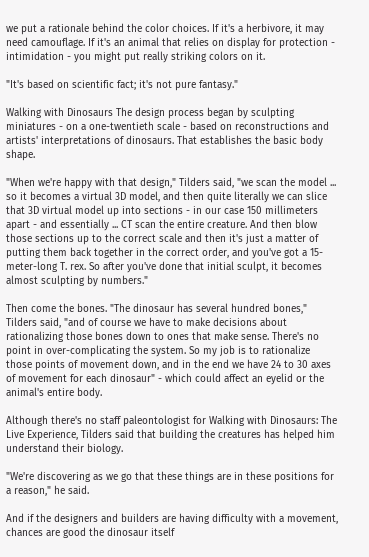we put a rationale behind the color choices. If it's a herbivore, it may need camouflage. If it's an animal that relies on display for protection - intimidation - you might put really striking colors on it.

"It's based on scientific fact; it's not pure fantasy."

Walking with Dinosaurs The design process began by sculpting miniatures - on a one-twentieth scale - based on reconstructions and artists' interpretations of dinosaurs. That establishes the basic body shape.

"When we're happy with that design," Tilders said, "we scan the model ... so it becomes a virtual 3D model, and then quite literally we can slice that 3D virtual model up into sections - in our case 150 millimeters apart - and essentially ... CT scan the entire creature. And then blow those sections up to the correct scale and then it's just a matter of putting them back together in the correct order, and you've got a 15-meter-long T. rex. So after you've done that initial sculpt, it becomes almost sculpting by numbers."

Then come the bones. "The dinosaur has several hundred bones," Tilders said, "and of course we have to make decisions about rationalizing those bones down to ones that make sense. There's no point in over-complicating the system. So my job is to rationalize those points of movement down, and in the end we have 24 to 30 axes of movement for each dinosaur" - which could affect an eyelid or the animal's entire body.

Although there's no staff paleontologist for Walking with Dinosaurs: The Live Experience, Tilders said that building the creatures has helped him understand their biology.

"We're discovering as we go that these things are in these positions for a reason," he said.

And if the designers and builders are having difficulty with a movement, chances are good the dinosaur itself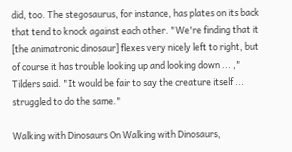did, too. The stegosaurus, for instance, has plates on its back that tend to knock against each other. "We're finding that it [the animatronic dinosaur] flexes very nicely left to right, but of course it has trouble looking up and looking down ... ," Tilders said. "It would be fair to say the creature itself ... struggled to do the same."

Walking with Dinosaurs On Walking with Dinosaurs,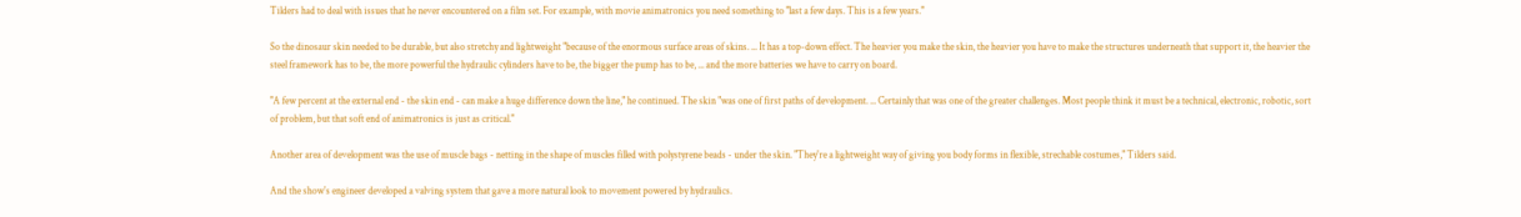Tilders had to deal with issues that he never encountered on a film set. For example, with movie animatronics you need something to "last a few days. This is a few years."

So the dinosaur skin needed to be durable, but also stretchy and lightweight "because of the enormous surface areas of skins. ... It has a top-down effect. The heavier you make the skin, the heavier you have to make the structures underneath that support it, the heavier the steel framework has to be, the more powerful the hydraulic cylinders have to be, the bigger the pump has to be, ... and the more batteries we have to carry on board.

"A few percent at the external end - the skin end - can make a huge difference down the line," he continued. The skin "was one of first paths of development. ... Certainly that was one of the greater challenges. Most people think it must be a technical, electronic, robotic, sort of problem, but that soft end of animatronics is just as critical."

Another area of development was the use of muscle bags - netting in the shape of muscles filled with polystyrene beads - under the skin. "They're a lightweight way of giving you body forms in flexible, strechable costumes," Tilders said.

And the show's engineer developed a valving system that gave a more natural look to movement powered by hydraulics.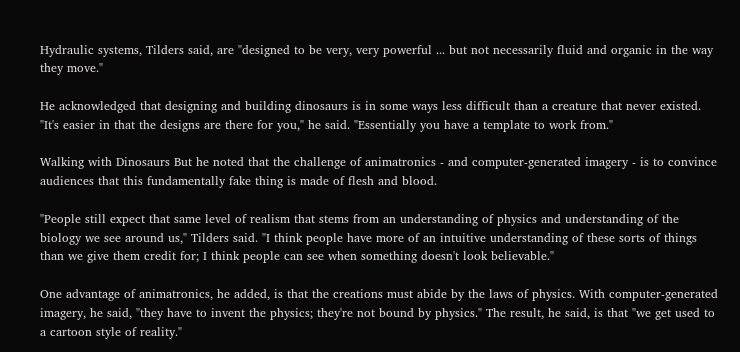Hydraulic systems, Tilders said, are "designed to be very, very powerful ... but not necessarily fluid and organic in the way they move."

He acknowledged that designing and building dinosaurs is in some ways less difficult than a creature that never existed. "It's easier in that the designs are there for you," he said. "Essentially you have a template to work from."

Walking with Dinosaurs But he noted that the challenge of animatronics - and computer-generated imagery - is to convince audiences that this fundamentally fake thing is made of flesh and blood.

"People still expect that same level of realism that stems from an understanding of physics and understanding of the biology we see around us," Tilders said. "I think people have more of an intuitive understanding of these sorts of things than we give them credit for; I think people can see when something doesn't look believable."

One advantage of animatronics, he added, is that the creations must abide by the laws of physics. With computer-generated imagery, he said, "they have to invent the physics; they're not bound by physics." The result, he said, is that "we get used to a cartoon style of reality."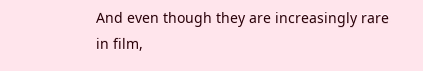And even though they are increasingly rare in film,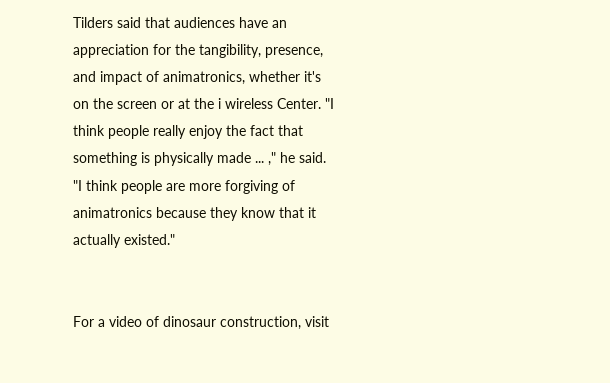Tilders said that audiences have an appreciation for the tangibility, presence, and impact of animatronics, whether it's on the screen or at the i wireless Center. "I think people really enjoy the fact that something is physically made ... ," he said. "I think people are more forgiving of animatronics because they know that it actually existed."


For a video of dinosaur construction, visit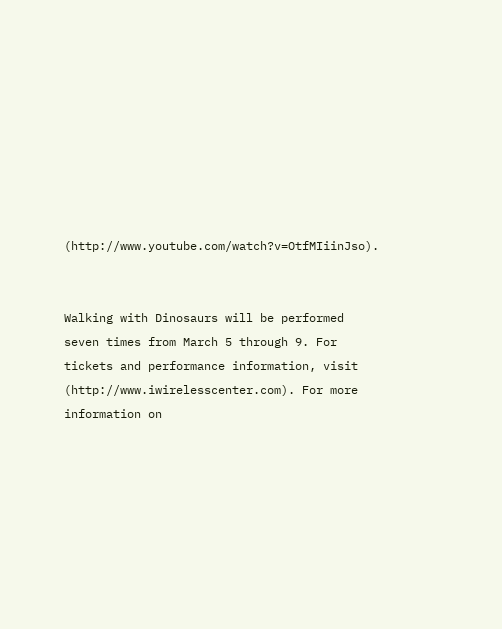(http://www.youtube.com/watch?v=OtfMIiinJso).


Walking with Dinosaurs will be performed seven times from March 5 through 9. For tickets and performance information, visit (http://www.iwirelesscenter.com). For more information on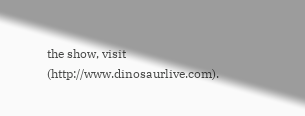the show, visit (http://www.dinosaurlive.com).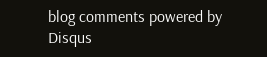blog comments powered by Disqus